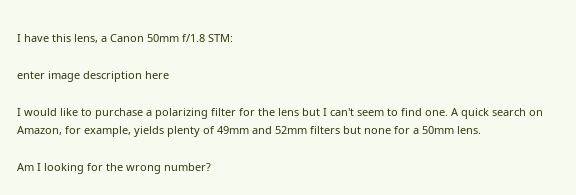I have this lens, a Canon 50mm f/1.8 STM:

enter image description here

I would like to purchase a polarizing filter for the lens but I can't seem to find one. A quick search on Amazon, for example, yields plenty of 49mm and 52mm filters but none for a 50mm lens.

Am I looking for the wrong number?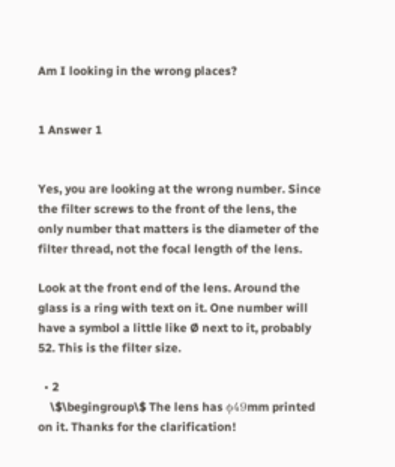Am I looking in the wrong places?


1 Answer 1


Yes, you are looking at the wrong number. Since the filter screws to the front of the lens, the only number that matters is the diameter of the filter thread, not the focal length of the lens.

Look at the front end of the lens. Around the glass is a ring with text on it. One number will have a symbol a little like Ø next to it, probably 52. This is the filter size.

  • 2
    \$\begingroup\$ The lens has ϕ49mm printed on it. Thanks for the clarification!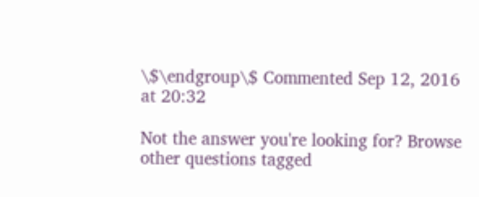\$\endgroup\$ Commented Sep 12, 2016 at 20:32

Not the answer you're looking for? Browse other questions tagged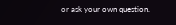or ask your own question.